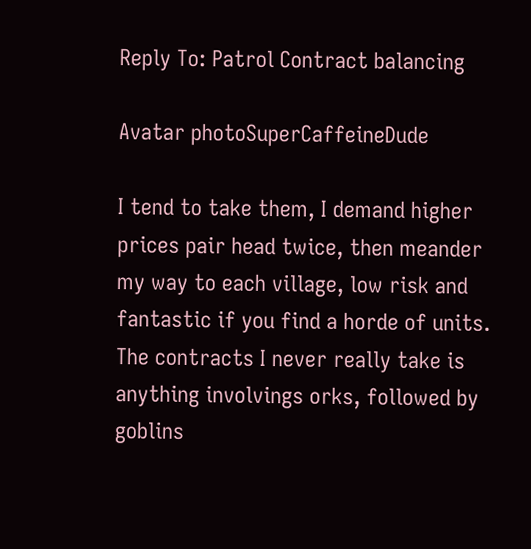Reply To: Patrol Contract balancing

Avatar photoSuperCaffeineDude

I tend to take them, I demand higher prices pair head twice, then meander my way to each village, low risk and fantastic if you find a horde of units. The contracts I never really take is anything involvings orks, followed by goblins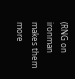(RNG on ironman makes them more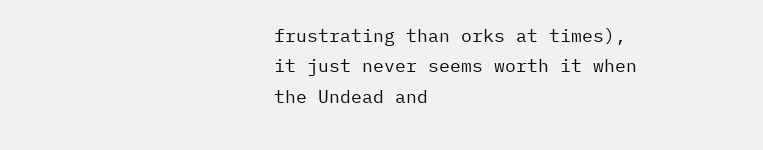frustrating than orks at times), it just never seems worth it when the Undead and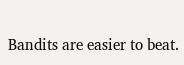Bandits are easier to beat.